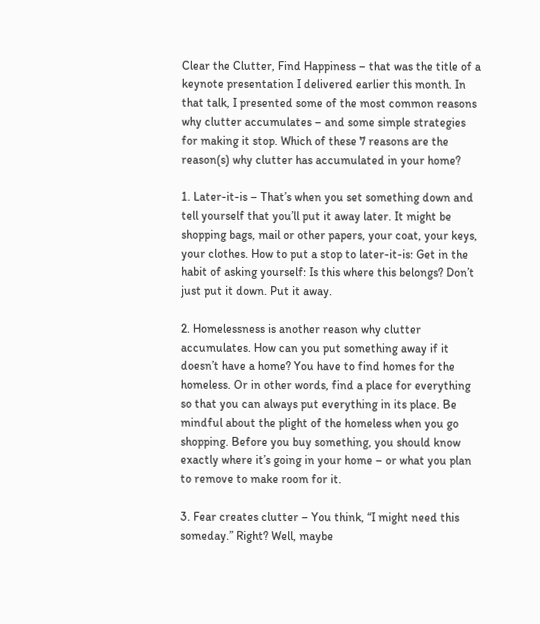Clear the Clutter, Find Happiness – that was the title of a keynote presentation I delivered earlier this month. In that talk, I presented some of the most common reasons why clutter accumulates – and some simple strategies for making it stop. Which of these 7 reasons are the reason(s) why clutter has accumulated in your home?

1. Later-it-is – That’s when you set something down and tell yourself that you’ll put it away later. It might be shopping bags, mail or other papers, your coat, your keys, your clothes. How to put a stop to later-it-is: Get in the habit of asking yourself: Is this where this belongs? Don’t just put it down. Put it away.

2. Homelessness is another reason why clutter accumulates. How can you put something away if it doesn’t have a home? You have to find homes for the homeless. Or in other words, find a place for everything so that you can always put everything in its place. Be mindful about the plight of the homeless when you go shopping. Before you buy something, you should know exactly where it’s going in your home – or what you plan to remove to make room for it.

3. Fear creates clutter – You think, “I might need this someday.” Right? Well, maybe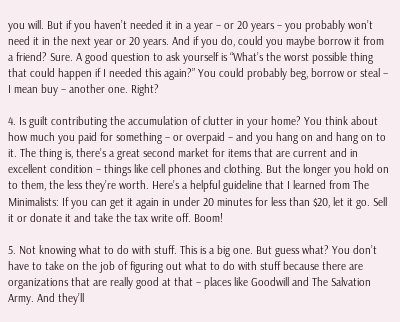you will. But if you haven’t needed it in a year – or 20 years – you probably won’t need it in the next year or 20 years. And if you do, could you maybe borrow it from a friend? Sure. A good question to ask yourself is “What’s the worst possible thing that could happen if I needed this again?” You could probably beg, borrow or steal – I mean buy – another one. Right?

4. Is guilt contributing the accumulation of clutter in your home? You think about how much you paid for something – or overpaid – and you hang on and hang on to it. The thing is, there’s a great second market for items that are current and in excellent condition – things like cell phones and clothing. But the longer you hold on to them, the less they’re worth. Here’s a helpful guideline that I learned from The Minimalists: If you can get it again in under 20 minutes for less than $20, let it go. Sell it or donate it and take the tax write off. Boom!

5. Not knowing what to do with stuff. This is a big one. But guess what? You don’t have to take on the job of figuring out what to do with stuff because there are organizations that are really good at that – places like Goodwill and The Salvation Army. And they’ll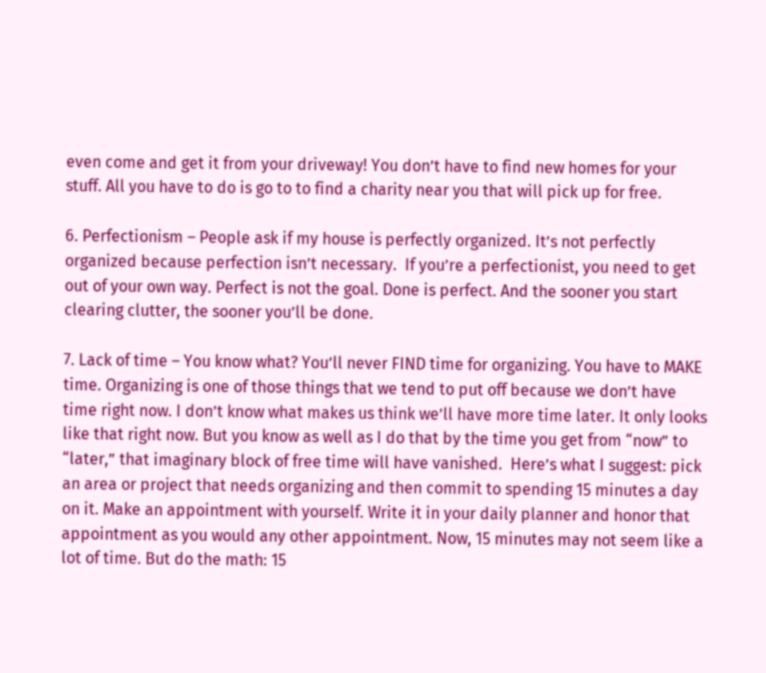even come and get it from your driveway! You don’t have to find new homes for your stuff. All you have to do is go to to find a charity near you that will pick up for free.

6. Perfectionism – People ask if my house is perfectly organized. It’s not perfectly organized because perfection isn’t necessary.  If you’re a perfectionist, you need to get out of your own way. Perfect is not the goal. Done is perfect. And the sooner you start clearing clutter, the sooner you’ll be done.

7. Lack of time – You know what? You’ll never FIND time for organizing. You have to MAKE time. Organizing is one of those things that we tend to put off because we don’t have time right now. I don’t know what makes us think we’ll have more time later. It only looks like that right now. But you know as well as I do that by the time you get from “now” to “later,” that imaginary block of free time will have vanished.  Here’s what I suggest: pick an area or project that needs organizing and then commit to spending 15 minutes a day on it. Make an appointment with yourself. Write it in your daily planner and honor that appointment as you would any other appointment. Now, 15 minutes may not seem like a lot of time. But do the math: 15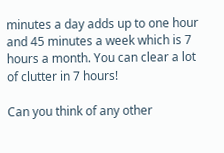minutes a day adds up to one hour and 45 minutes a week which is 7 hours a month. You can clear a lot of clutter in 7 hours!

Can you think of any other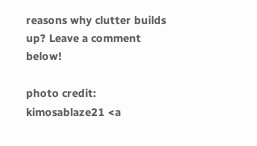reasons why clutter builds up? Leave a comment below!

photo credit: kimosablaze21 <a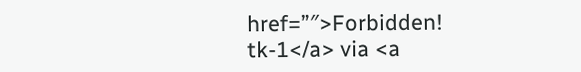href=”″>Forbidden! tk-1</a> via <a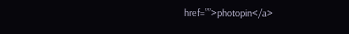href=””>photopin</a>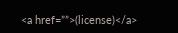<a href=””>(license)</a>